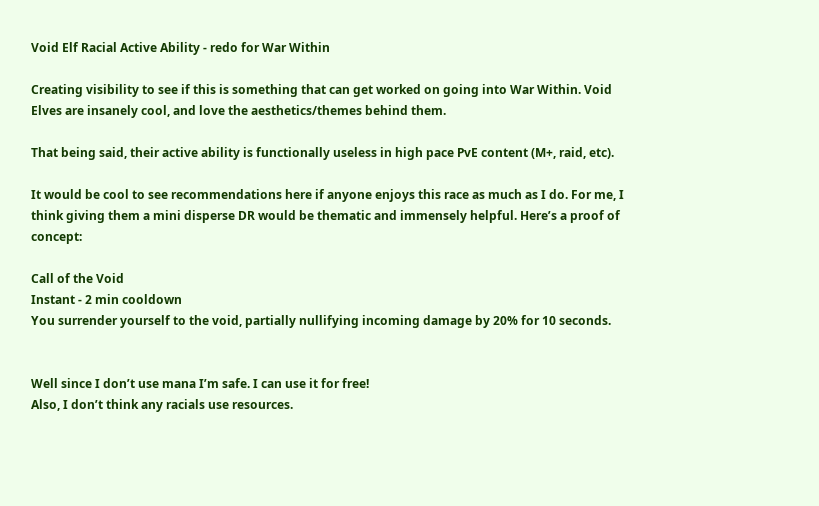Void Elf Racial Active Ability - redo for War Within

Creating visibility to see if this is something that can get worked on going into War Within. Void Elves are insanely cool, and love the aesthetics/themes behind them.

That being said, their active ability is functionally useless in high pace PvE content (M+, raid, etc).

It would be cool to see recommendations here if anyone enjoys this race as much as I do. For me, I think giving them a mini disperse DR would be thematic and immensely helpful. Here’s a proof of concept:

Call of the Void
Instant - 2 min cooldown
You surrender yourself to the void, partially nullifying incoming damage by 20% for 10 seconds.


Well since I don’t use mana I’m safe. I can use it for free!
Also, I don’t think any racials use resources.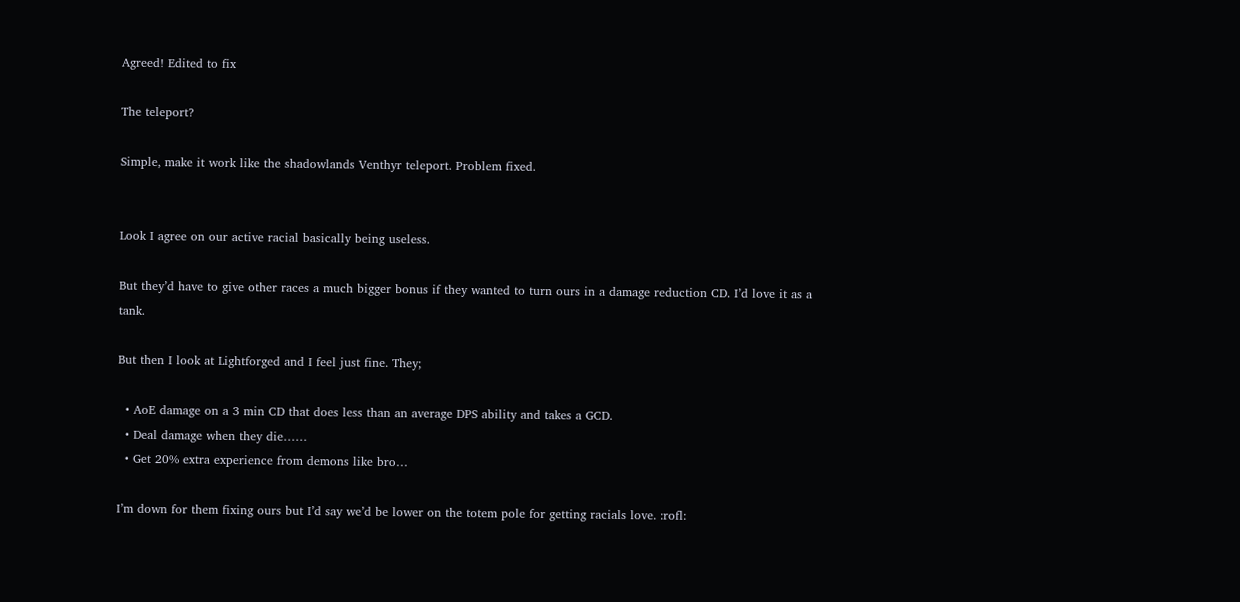Agreed! Edited to fix

The teleport?

Simple, make it work like the shadowlands Venthyr teleport. Problem fixed.


Look I agree on our active racial basically being useless.

But they’d have to give other races a much bigger bonus if they wanted to turn ours in a damage reduction CD. I’d love it as a tank.

But then I look at Lightforged and I feel just fine. They;

  • AoE damage on a 3 min CD that does less than an average DPS ability and takes a GCD.
  • Deal damage when they die……
  • Get 20% extra experience from demons like bro…

I’m down for them fixing ours but I’d say we’d be lower on the totem pole for getting racials love. :rofl: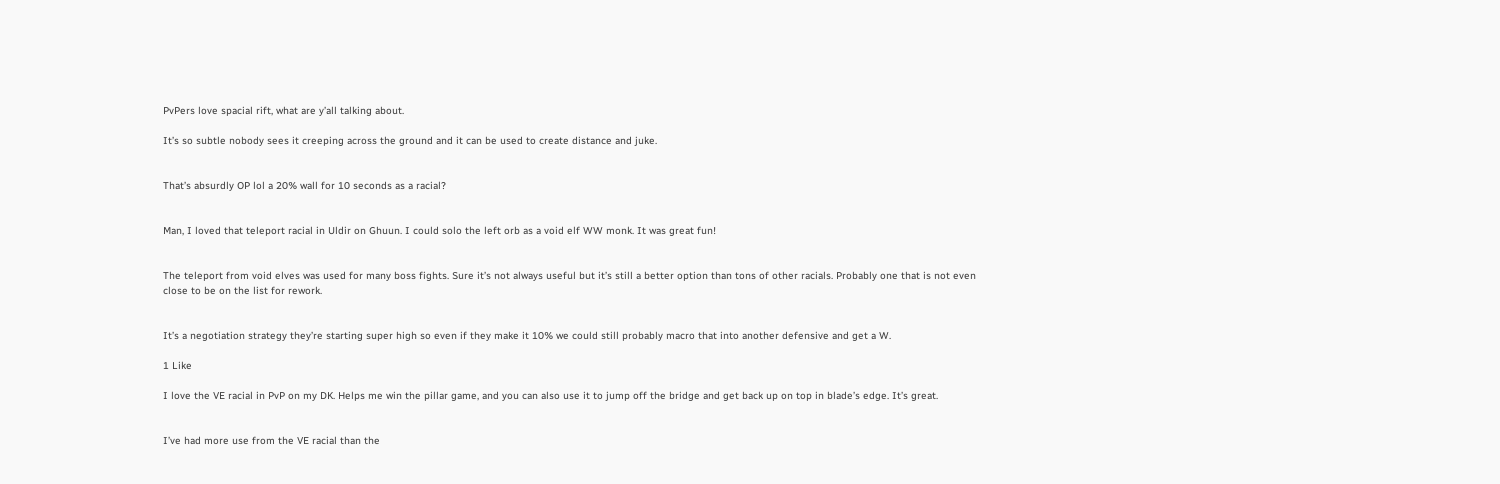PvPers love spacial rift, what are y’all talking about.

It’s so subtle nobody sees it creeping across the ground and it can be used to create distance and juke.


That’s absurdly OP lol a 20% wall for 10 seconds as a racial?


Man, I loved that teleport racial in Uldir on Ghuun. I could solo the left orb as a void elf WW monk. It was great fun!


The teleport from void elves was used for many boss fights. Sure it’s not always useful but it’s still a better option than tons of other racials. Probably one that is not even close to be on the list for rework.


It’s a negotiation strategy they’re starting super high so even if they make it 10% we could still probably macro that into another defensive and get a W.

1 Like

I love the VE racial in PvP on my DK. Helps me win the pillar game, and you can also use it to jump off the bridge and get back up on top in blade’s edge. It’s great.


I’ve had more use from the VE racial than the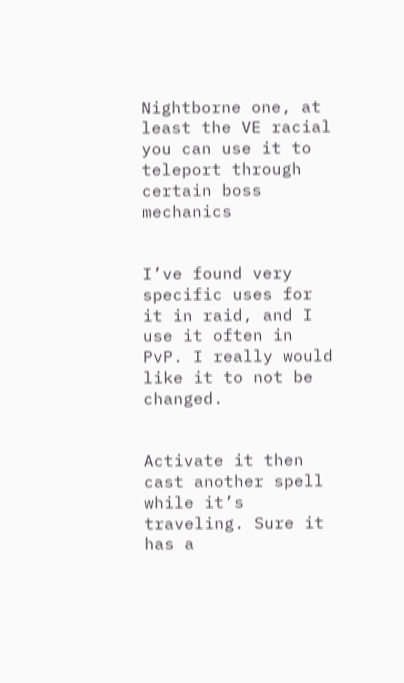Nightborne one, at least the VE racial you can use it to teleport through certain boss mechanics


I’ve found very specific uses for it in raid, and I use it often in PvP. I really would like it to not be changed.


Activate it then cast another spell while it’s traveling. Sure it has a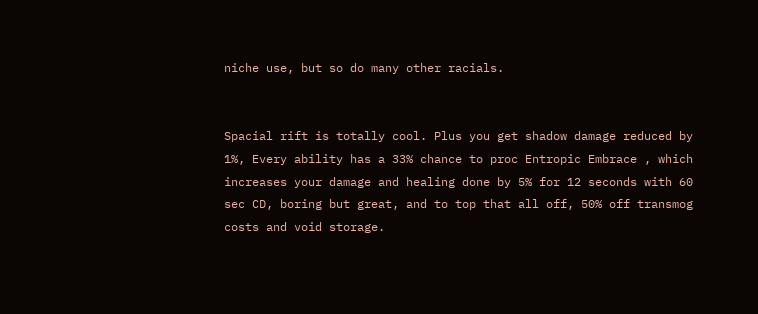niche use, but so do many other racials.


Spacial rift is totally cool. Plus you get shadow damage reduced by 1%, Every ability has a 33% chance to proc Entropic Embrace , which increases your damage and healing done by 5% for 12 seconds with 60 sec CD, boring but great, and to top that all off, 50% off transmog costs and void storage.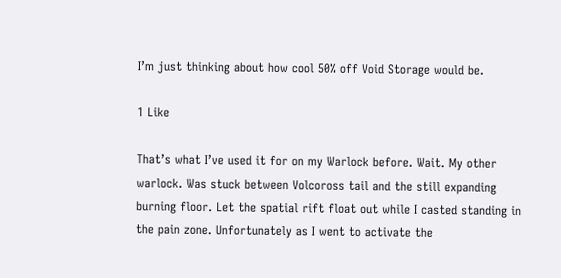I’m just thinking about how cool 50% off Void Storage would be.

1 Like

That’s what I’ve used it for on my Warlock before. Wait. My other warlock. Was stuck between Volcoross tail and the still expanding burning floor. Let the spatial rift float out while I casted standing in the pain zone. Unfortunately as I went to activate the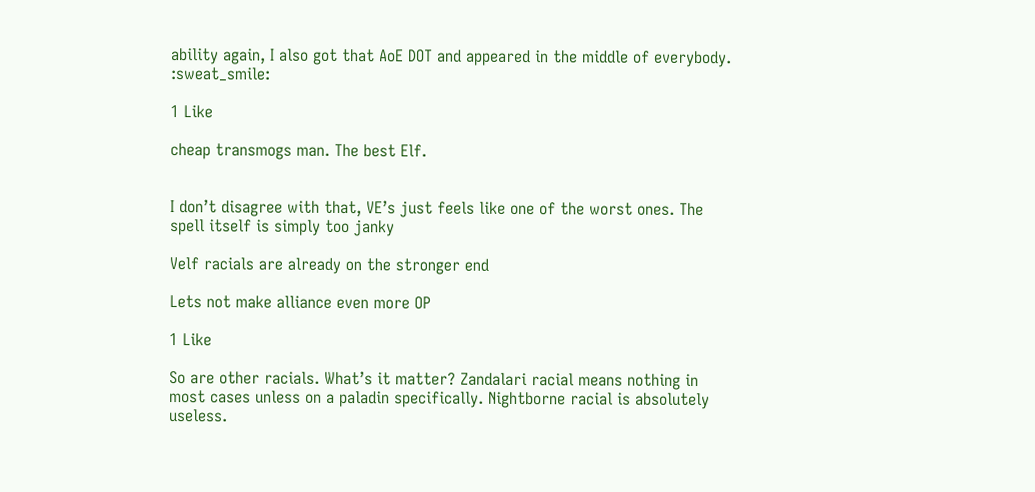ability again, I also got that AoE DOT and appeared in the middle of everybody. :sweat_smile:

1 Like

cheap transmogs man. The best Elf.


I don’t disagree with that, VE’s just feels like one of the worst ones. The spell itself is simply too janky

Velf racials are already on the stronger end

Lets not make alliance even more OP

1 Like

So are other racials. What’s it matter? Zandalari racial means nothing in most cases unless on a paladin specifically. Nightborne racial is absolutely useless.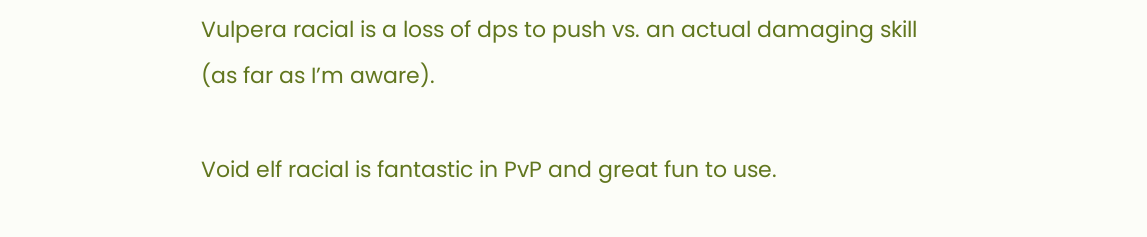Vulpera racial is a loss of dps to push vs. an actual damaging skill (as far as I’m aware).

Void elf racial is fantastic in PvP and great fun to use.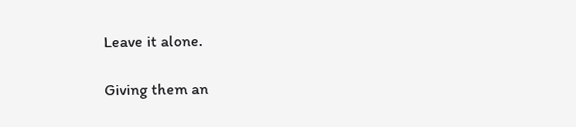Leave it alone.

Giving them an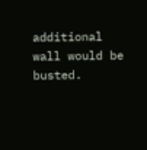additional wall would be busted.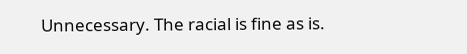Unnecessary. The racial is fine as is.